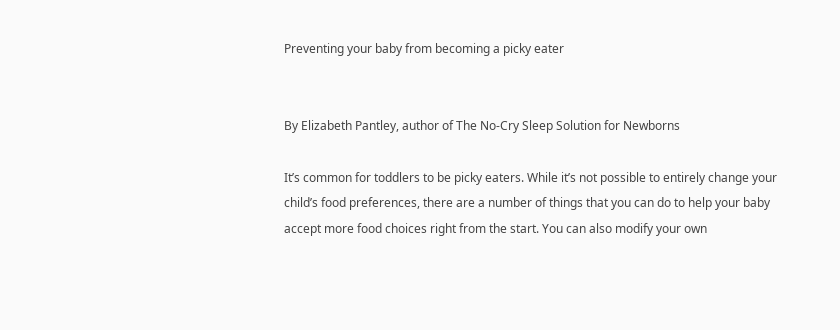Preventing your baby from becoming a picky eater


By Elizabeth Pantley, author of The No-Cry Sleep Solution for Newborns

It’s common for toddlers to be picky eaters. While it’s not possible to entirely change your child’s food preferences, there are a number of things that you can do to help your baby accept more food choices right from the start. You can also modify your own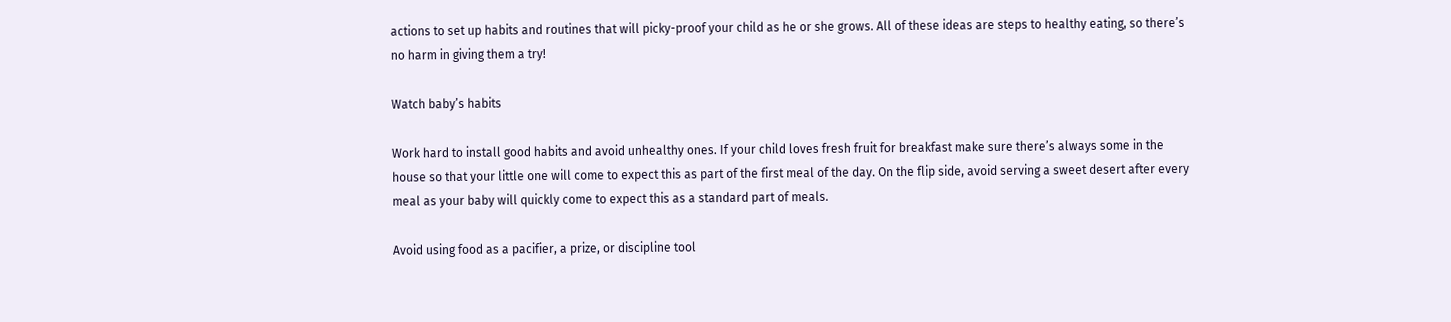actions to set up habits and routines that will picky-proof your child as he or she grows. All of these ideas are steps to healthy eating, so there’s no harm in giving them a try!

Watch baby’s habits

Work hard to install good habits and avoid unhealthy ones. If your child loves fresh fruit for breakfast make sure there’s always some in the house so that your little one will come to expect this as part of the first meal of the day. On the flip side, avoid serving a sweet desert after every meal as your baby will quickly come to expect this as a standard part of meals.

Avoid using food as a pacifier, a prize, or discipline tool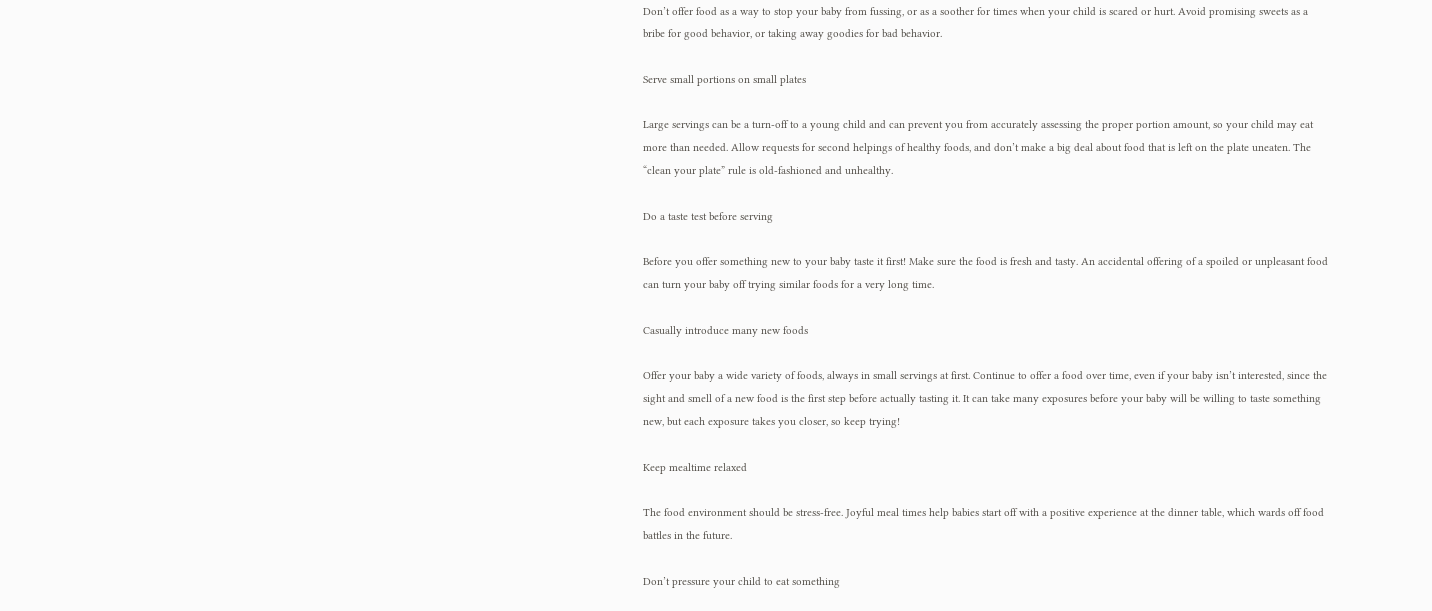Don’t offer food as a way to stop your baby from fussing, or as a soother for times when your child is scared or hurt. Avoid promising sweets as a bribe for good behavior, or taking away goodies for bad behavior.

Serve small portions on small plates

Large servings can be a turn-off to a young child and can prevent you from accurately assessing the proper portion amount, so your child may eat more than needed. Allow requests for second helpings of healthy foods, and don’t make a big deal about food that is left on the plate uneaten. The “clean your plate” rule is old-fashioned and unhealthy.

Do a taste test before serving

Before you offer something new to your baby taste it first! Make sure the food is fresh and tasty. An accidental offering of a spoiled or unpleasant food can turn your baby off trying similar foods for a very long time.

Casually introduce many new foods

Offer your baby a wide variety of foods, always in small servings at first. Continue to offer a food over time, even if your baby isn’t interested, since the sight and smell of a new food is the first step before actually tasting it. It can take many exposures before your baby will be willing to taste something new, but each exposure takes you closer, so keep trying!

Keep mealtime relaxed

The food environment should be stress-free. Joyful meal times help babies start off with a positive experience at the dinner table, which wards off food battles in the future.

Don’t pressure your child to eat something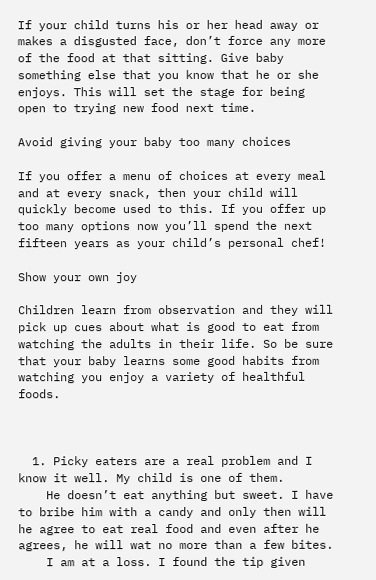If your child turns his or her head away or makes a disgusted face, don’t force any more of the food at that sitting. Give baby something else that you know that he or she enjoys. This will set the stage for being open to trying new food next time.

Avoid giving your baby too many choices

If you offer a menu of choices at every meal and at every snack, then your child will quickly become used to this. If you offer up too many options now you’ll spend the next fifteen years as your child’s personal chef!

Show your own joy

Children learn from observation and they will pick up cues about what is good to eat from watching the adults in their life. So be sure that your baby learns some good habits from watching you enjoy a variety of healthful foods.



  1. Picky eaters are a real problem and I know it well. My child is one of them.
    He doesn’t eat anything but sweet. I have to bribe him with a candy and only then will he agree to eat real food and even after he agrees, he will wat no more than a few bites.
    I am at a loss. I found the tip given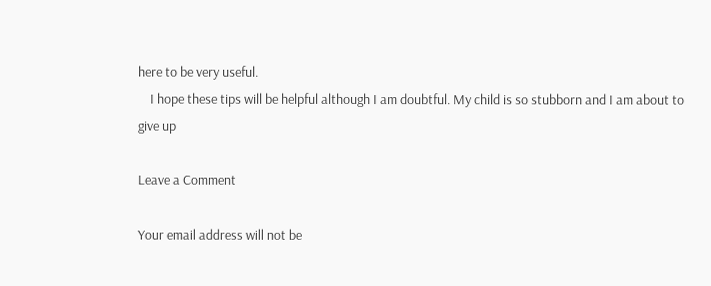here to be very useful.
    I hope these tips will be helpful although I am doubtful. My child is so stubborn and I am about to give up

Leave a Comment

Your email address will not be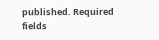published. Required fields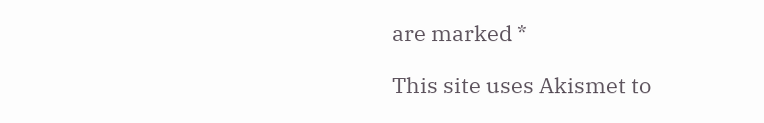are marked *

This site uses Akismet to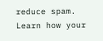reduce spam. Learn how your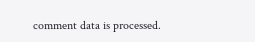comment data is processed.